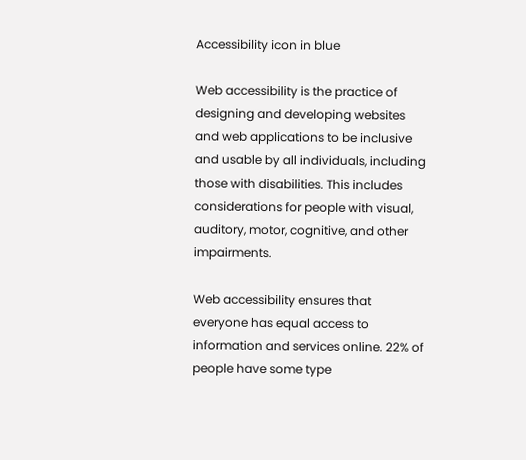Accessibility icon in blue

Web accessibility is the practice of designing and developing websites and web applications to be inclusive and usable by all individuals, including those with disabilities. This includes considerations for people with visual, auditory, motor, cognitive, and other impairments.

Web accessibility ensures that everyone has equal access to information and services online. 22% of people have some type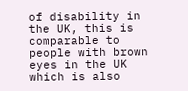of disability in the UK, this is comparable to people with brown eyes in the UK which is also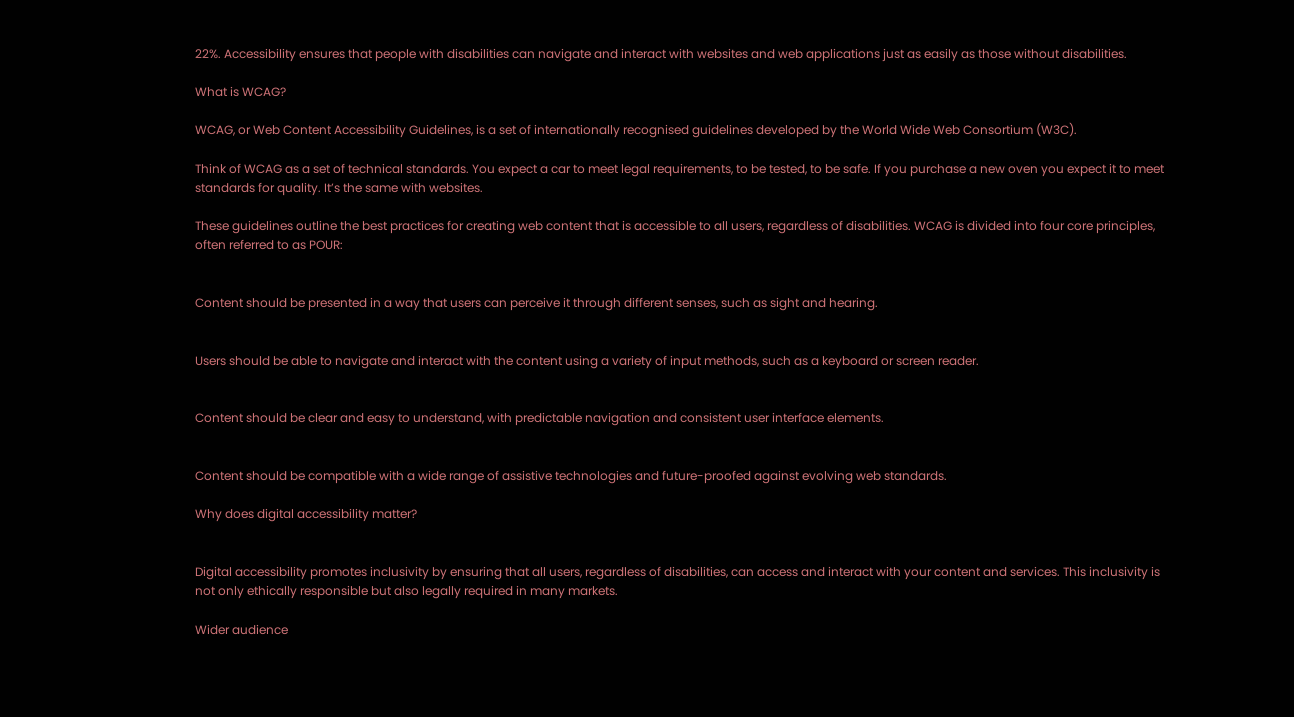22%. Accessibility ensures that people with disabilities can navigate and interact with websites and web applications just as easily as those without disabilities.

What is WCAG?

WCAG, or Web Content Accessibility Guidelines, is a set of internationally recognised guidelines developed by the World Wide Web Consortium (W3C).

Think of WCAG as a set of technical standards. You expect a car to meet legal requirements, to be tested, to be safe. If you purchase a new oven you expect it to meet standards for quality. It’s the same with websites.

These guidelines outline the best practices for creating web content that is accessible to all users, regardless of disabilities. WCAG is divided into four core principles, often referred to as POUR:


Content should be presented in a way that users can perceive it through different senses, such as sight and hearing.


Users should be able to navigate and interact with the content using a variety of input methods, such as a keyboard or screen reader.


Content should be clear and easy to understand, with predictable navigation and consistent user interface elements.


Content should be compatible with a wide range of assistive technologies and future-proofed against evolving web standards.

Why does digital accessibility matter?


Digital accessibility promotes inclusivity by ensuring that all users, regardless of disabilities, can access and interact with your content and services. This inclusivity is not only ethically responsible but also legally required in many markets.

Wider audience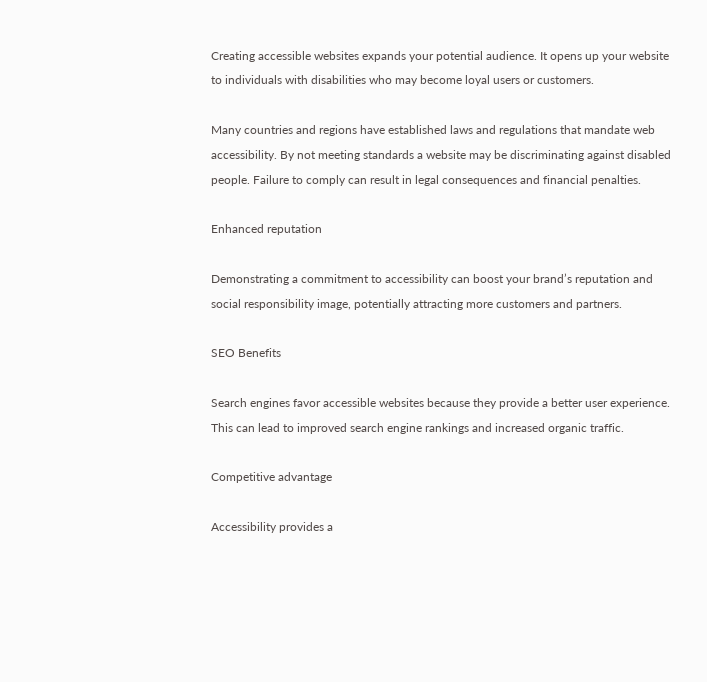Creating accessible websites expands your potential audience. It opens up your website to individuals with disabilities who may become loyal users or customers.

Many countries and regions have established laws and regulations that mandate web accessibility. By not meeting standards a website may be discriminating against disabled people. Failure to comply can result in legal consequences and financial penalties.

Enhanced reputation

Demonstrating a commitment to accessibility can boost your brand’s reputation and social responsibility image, potentially attracting more customers and partners.

SEO Benefits

Search engines favor accessible websites because they provide a better user experience. This can lead to improved search engine rankings and increased organic traffic.

Competitive advantage

Accessibility provides a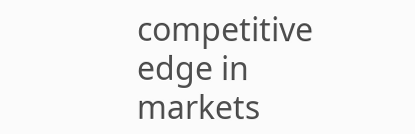competitive edge in markets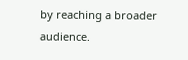by reaching a broader audience.